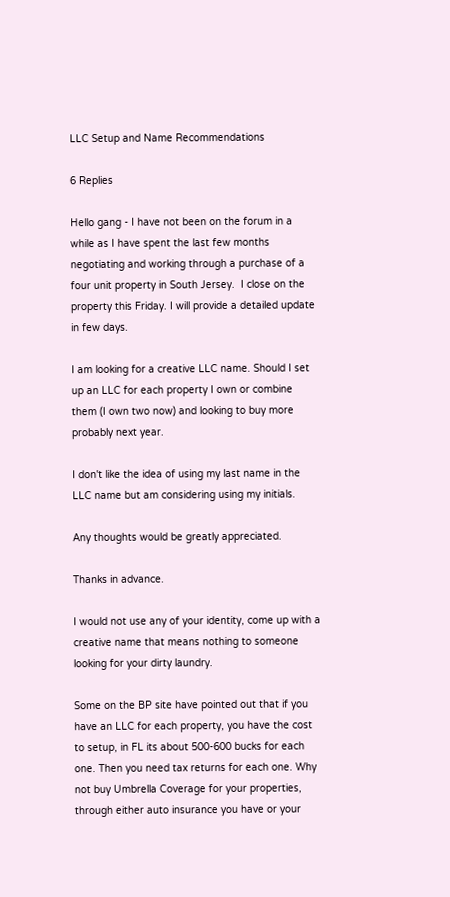LLC Setup and Name Recommendations

6 Replies

Hello gang - I have not been on the forum in a while as I have spent the last few months negotiating and working through a purchase of a four unit property in South Jersey.  I close on the property this Friday. I will provide a detailed update in few days.

I am looking for a creative LLC name. Should I set up an LLC for each property I own or combine them (I own two now) and looking to buy more probably next year.

I don't like the idea of using my last name in the LLC name but am considering using my initials.

Any thoughts would be greatly appreciated.

Thanks in advance.

I would not use any of your identity, come up with a creative name that means nothing to someone looking for your dirty laundry.

Some on the BP site have pointed out that if you have an LLC for each property, you have the cost to setup, in FL its about 500-600 bucks for each one. Then you need tax returns for each one. Why not buy Umbrella Coverage for your properties, through either auto insurance you have or your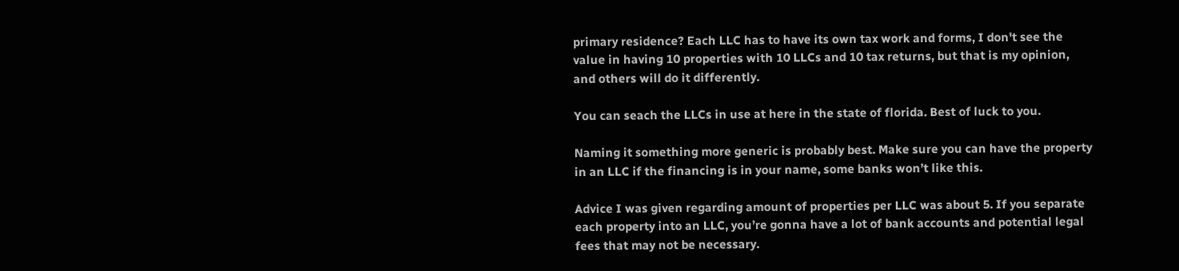primary residence? Each LLC has to have its own tax work and forms, I don't see the value in having 10 properties with 10 LLCs and 10 tax returns, but that is my opinion, and others will do it differently.

You can seach the LLCs in use at here in the state of florida. Best of luck to you.

Naming it something more generic is probably best. Make sure you can have the property in an LLC if the financing is in your name, some banks won’t like this.

Advice I was given regarding amount of properties per LLC was about 5. If you separate each property into an LLC, you’re gonna have a lot of bank accounts and potential legal fees that may not be necessary.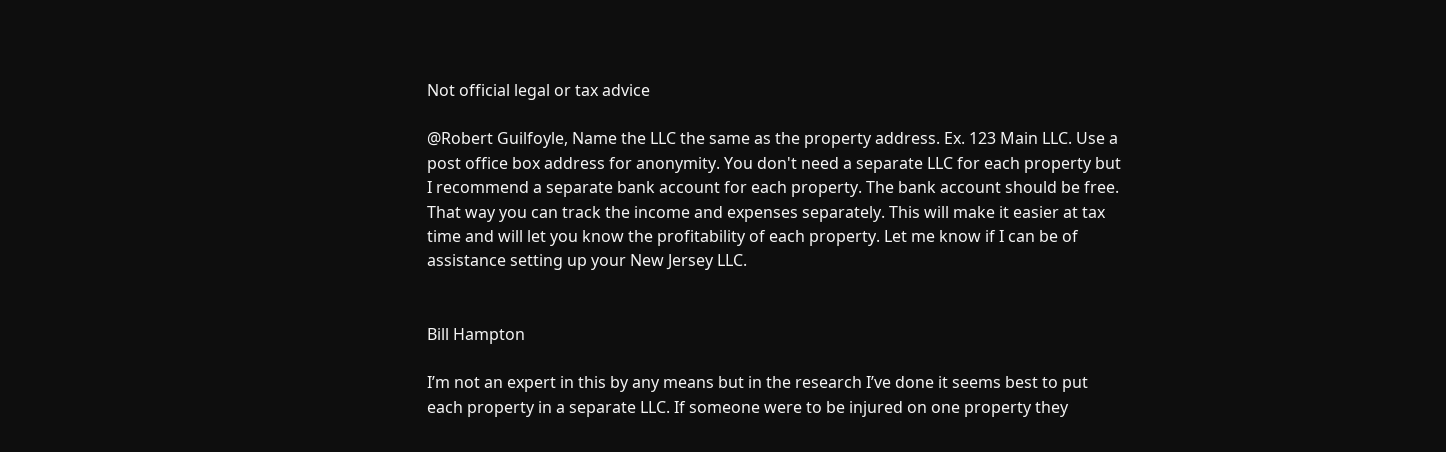Not official legal or tax advice

@Robert Guilfoyle, Name the LLC the same as the property address. Ex. 123 Main LLC. Use a post office box address for anonymity. You don't need a separate LLC for each property but I recommend a separate bank account for each property. The bank account should be free. That way you can track the income and expenses separately. This will make it easier at tax time and will let you know the profitability of each property. Let me know if I can be of assistance setting up your New Jersey LLC.


Bill Hampton

I’m not an expert in this by any means but in the research I’ve done it seems best to put each property in a separate LLC. If someone were to be injured on one property they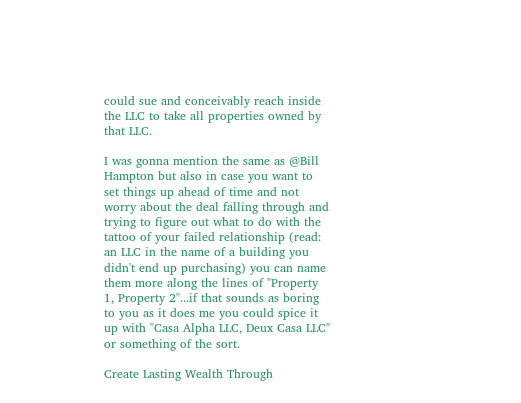could sue and conceivably reach inside the LLC to take all properties owned by that LLC.

I was gonna mention the same as @Bill Hampton but also in case you want to set things up ahead of time and not worry about the deal falling through and trying to figure out what to do with the tattoo of your failed relationship (read: an LLC in the name of a building you didn't end up purchasing) you can name them more along the lines of "Property 1, Property 2"...if that sounds as boring to you as it does me you could spice it up with "Casa Alpha LLC, Deux Casa LLC" or something of the sort.

Create Lasting Wealth Through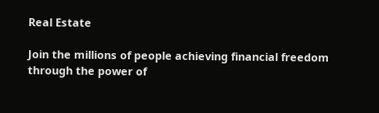Real Estate

Join the millions of people achieving financial freedom through the power of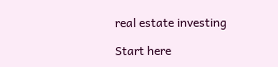real estate investing

Start here